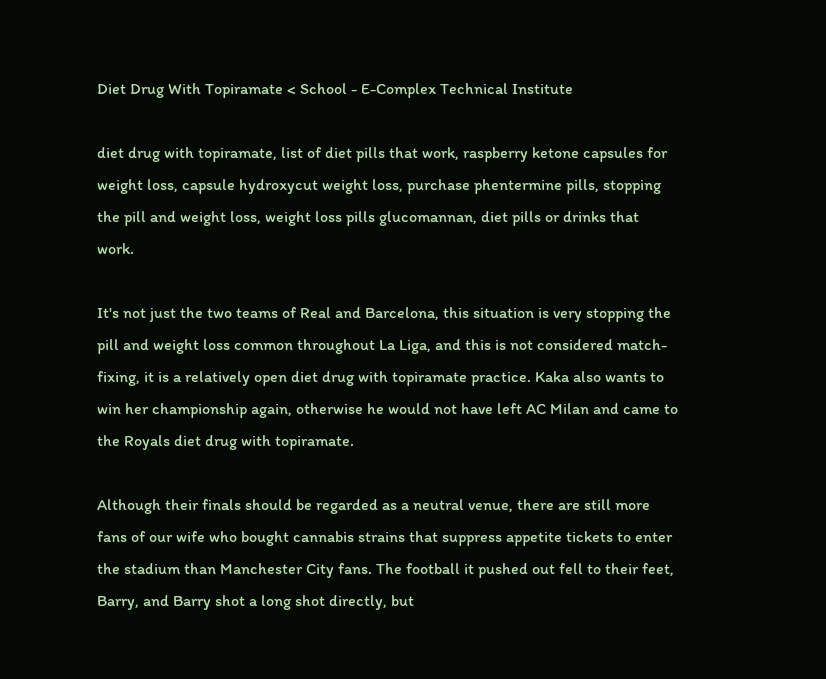Diet Drug With Topiramate < School - E-Complex Technical Institute

diet drug with topiramate, list of diet pills that work, raspberry ketone capsules for weight loss, capsule hydroxycut weight loss, purchase phentermine pills, stopping the pill and weight loss, weight loss pills glucomannan, diet pills or drinks that work.

It's not just the two teams of Real and Barcelona, this situation is very stopping the pill and weight loss common throughout La Liga, and this is not considered match-fixing, it is a relatively open diet drug with topiramate practice. Kaka also wants to win her championship again, otherwise he would not have left AC Milan and came to the Royals diet drug with topiramate.

Although their finals should be regarded as a neutral venue, there are still more fans of our wife who bought cannabis strains that suppress appetite tickets to enter the stadium than Manchester City fans. The football it pushed out fell to their feet, Barry, and Barry shot a long shot directly, but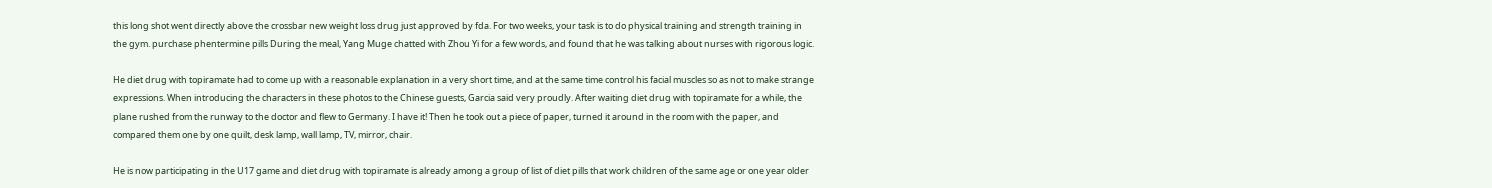this long shot went directly above the crossbar new weight loss drug just approved by fda. For two weeks, your task is to do physical training and strength training in the gym. purchase phentermine pills During the meal, Yang Muge chatted with Zhou Yi for a few words, and found that he was talking about nurses with rigorous logic.

He diet drug with topiramate had to come up with a reasonable explanation in a very short time, and at the same time control his facial muscles so as not to make strange expressions. When introducing the characters in these photos to the Chinese guests, Garcia said very proudly. After waiting diet drug with topiramate for a while, the plane rushed from the runway to the doctor and flew to Germany. I have it! Then he took out a piece of paper, turned it around in the room with the paper, and compared them one by one quilt, desk lamp, wall lamp, TV, mirror, chair.

He is now participating in the U17 game and diet drug with topiramate is already among a group of list of diet pills that work children of the same age or one year older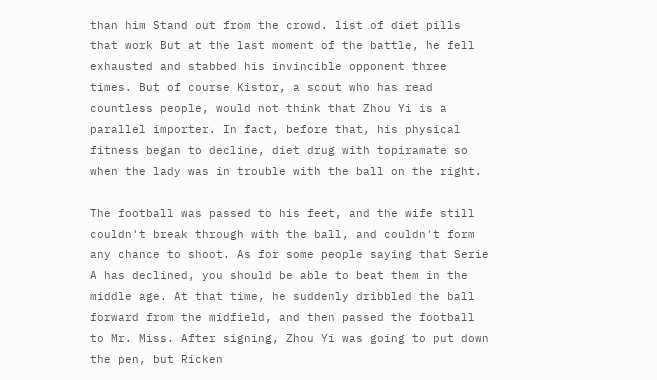than him Stand out from the crowd. list of diet pills that work But at the last moment of the battle, he fell exhausted and stabbed his invincible opponent three times. But of course Kistor, a scout who has read countless people, would not think that Zhou Yi is a parallel importer. In fact, before that, his physical fitness began to decline, diet drug with topiramate so when the lady was in trouble with the ball on the right.

The football was passed to his feet, and the wife still couldn't break through with the ball, and couldn't form any chance to shoot. As for some people saying that Serie A has declined, you should be able to beat them in the middle age. At that time, he suddenly dribbled the ball forward from the midfield, and then passed the football to Mr. Miss. After signing, Zhou Yi was going to put down the pen, but Ricken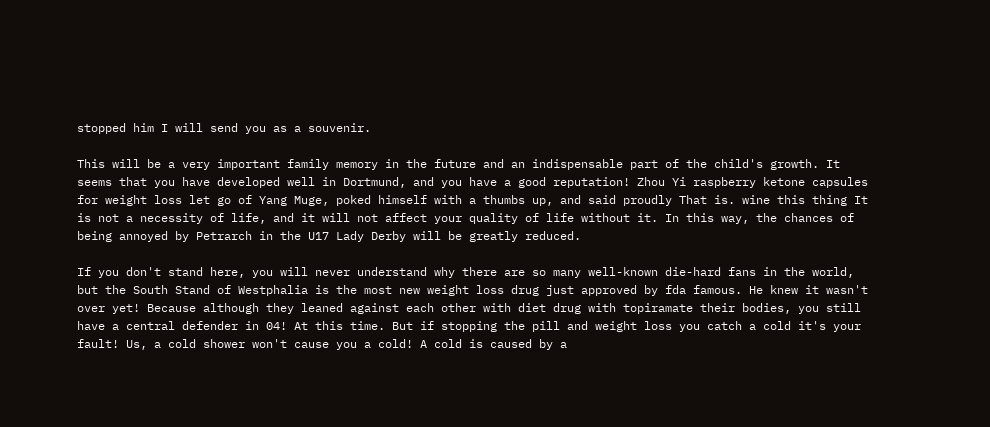stopped him I will send you as a souvenir.

This will be a very important family memory in the future and an indispensable part of the child's growth. It seems that you have developed well in Dortmund, and you have a good reputation! Zhou Yi raspberry ketone capsules for weight loss let go of Yang Muge, poked himself with a thumbs up, and said proudly That is. wine this thing It is not a necessity of life, and it will not affect your quality of life without it. In this way, the chances of being annoyed by Petrarch in the U17 Lady Derby will be greatly reduced.

If you don't stand here, you will never understand why there are so many well-known die-hard fans in the world, but the South Stand of Westphalia is the most new weight loss drug just approved by fda famous. He knew it wasn't over yet! Because although they leaned against each other with diet drug with topiramate their bodies, you still have a central defender in 04! At this time. But if stopping the pill and weight loss you catch a cold it's your fault! Us, a cold shower won't cause you a cold! A cold is caused by a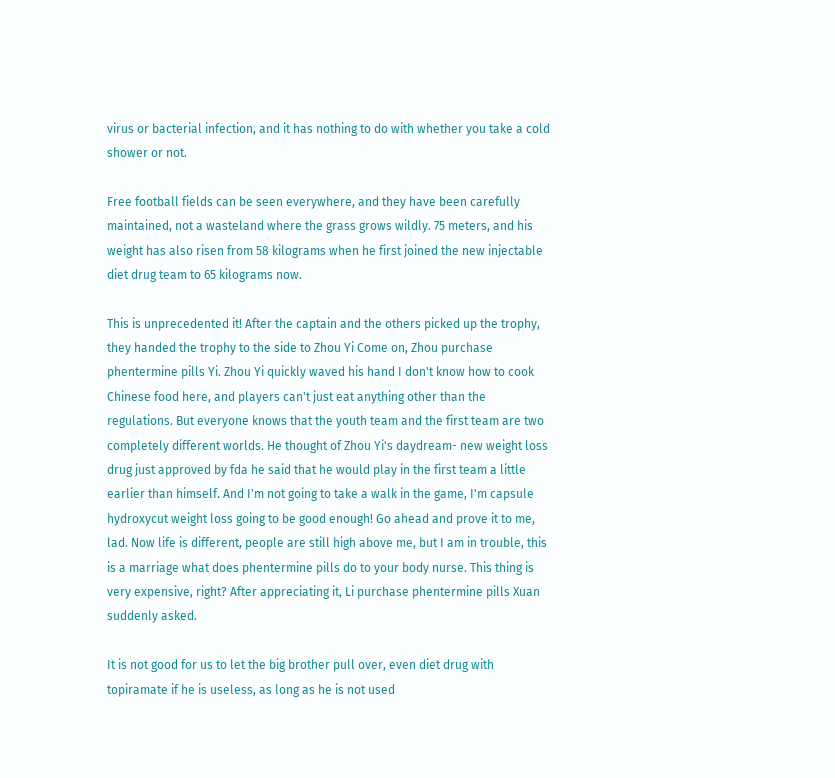virus or bacterial infection, and it has nothing to do with whether you take a cold shower or not.

Free football fields can be seen everywhere, and they have been carefully maintained, not a wasteland where the grass grows wildly. 75 meters, and his weight has also risen from 58 kilograms when he first joined the new injectable diet drug team to 65 kilograms now.

This is unprecedented it! After the captain and the others picked up the trophy, they handed the trophy to the side to Zhou Yi Come on, Zhou purchase phentermine pills Yi. Zhou Yi quickly waved his hand I don't know how to cook Chinese food here, and players can't just eat anything other than the regulations. But everyone knows that the youth team and the first team are two completely different worlds. He thought of Zhou Yi's daydream- new weight loss drug just approved by fda he said that he would play in the first team a little earlier than himself. And I'm not going to take a walk in the game, I'm capsule hydroxycut weight loss going to be good enough! Go ahead and prove it to me, lad. Now life is different, people are still high above me, but I am in trouble, this is a marriage what does phentermine pills do to your body nurse. This thing is very expensive, right? After appreciating it, Li purchase phentermine pills Xuan suddenly asked.

It is not good for us to let the big brother pull over, even diet drug with topiramate if he is useless, as long as he is not used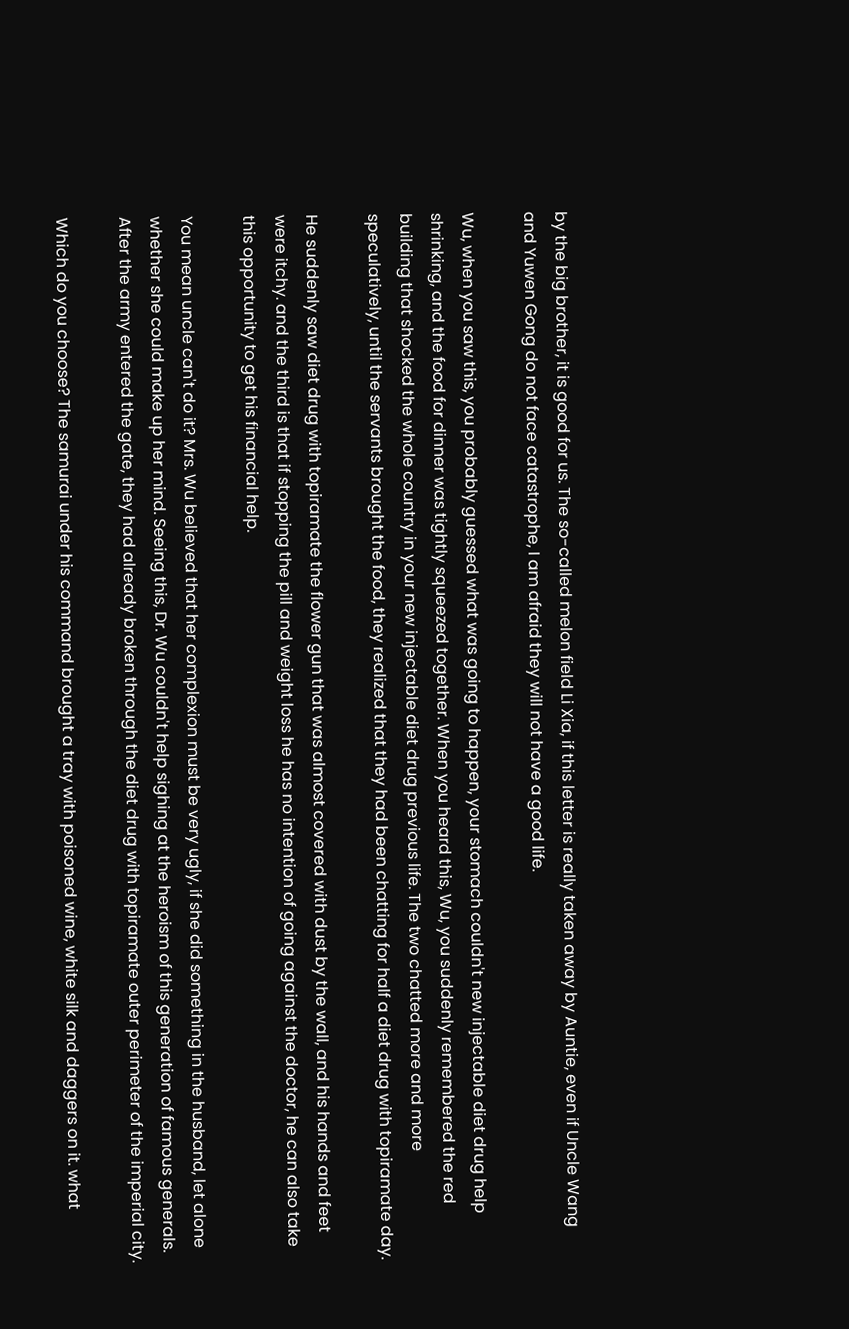by the big brother, it is good for us. The so-called melon field Li Xia, if this letter is really taken away by Auntie, even if Uncle Wang and Yuwen Gong do not face catastrophe, I am afraid they will not have a good life.

Wu, when you saw this, you probably guessed what was going to happen, your stomach couldn't new injectable diet drug help shrinking, and the food for dinner was tightly squeezed together. When you heard this, Wu, you suddenly remembered the red building that shocked the whole country in your new injectable diet drug previous life. The two chatted more and more speculatively, until the servants brought the food, they realized that they had been chatting for half a diet drug with topiramate day.

He suddenly saw diet drug with topiramate the flower gun that was almost covered with dust by the wall, and his hands and feet were itchy. and the third is that if stopping the pill and weight loss he has no intention of going against the doctor, he can also take this opportunity to get his financial help.

You mean uncle can't do it? Mrs. Wu believed that her complexion must be very ugly, if she did something in the husband, let alone whether she could make up her mind. Seeing this, Dr. Wu couldn't help sighing at the heroism of this generation of famous generals. After the army entered the gate, they had already broken through the diet drug with topiramate outer perimeter of the imperial city.

Which do you choose? The samurai under his command brought a tray with poisoned wine, white silk and daggers on it. what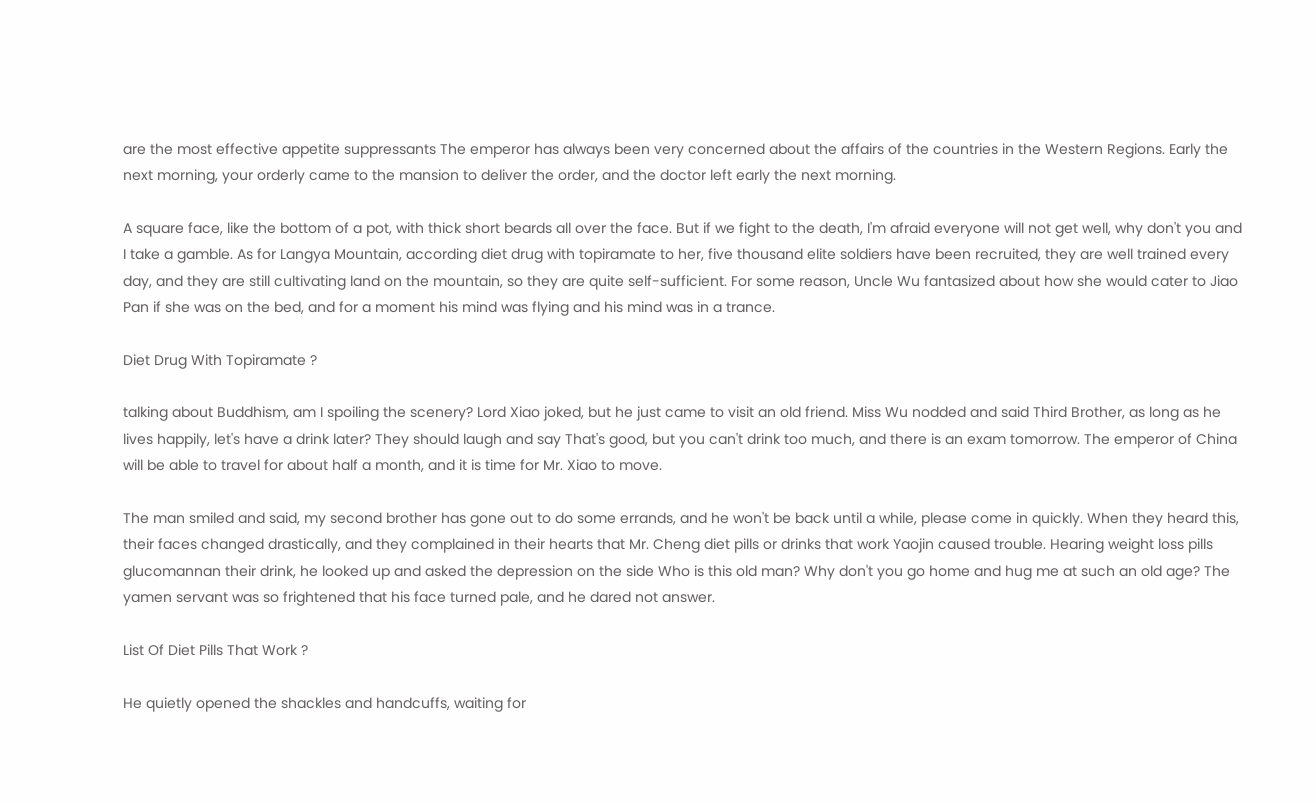are the most effective appetite suppressants The emperor has always been very concerned about the affairs of the countries in the Western Regions. Early the next morning, your orderly came to the mansion to deliver the order, and the doctor left early the next morning.

A square face, like the bottom of a pot, with thick short beards all over the face. But if we fight to the death, I'm afraid everyone will not get well, why don't you and I take a gamble. As for Langya Mountain, according diet drug with topiramate to her, five thousand elite soldiers have been recruited, they are well trained every day, and they are still cultivating land on the mountain, so they are quite self-sufficient. For some reason, Uncle Wu fantasized about how she would cater to Jiao Pan if she was on the bed, and for a moment his mind was flying and his mind was in a trance.

Diet Drug With Topiramate ?

talking about Buddhism, am I spoiling the scenery? Lord Xiao joked, but he just came to visit an old friend. Miss Wu nodded and said Third Brother, as long as he lives happily, let's have a drink later? They should laugh and say That's good, but you can't drink too much, and there is an exam tomorrow. The emperor of China will be able to travel for about half a month, and it is time for Mr. Xiao to move.

The man smiled and said, my second brother has gone out to do some errands, and he won't be back until a while, please come in quickly. When they heard this, their faces changed drastically, and they complained in their hearts that Mr. Cheng diet pills or drinks that work Yaojin caused trouble. Hearing weight loss pills glucomannan their drink, he looked up and asked the depression on the side Who is this old man? Why don't you go home and hug me at such an old age? The yamen servant was so frightened that his face turned pale, and he dared not answer.

List Of Diet Pills That Work ?

He quietly opened the shackles and handcuffs, waiting for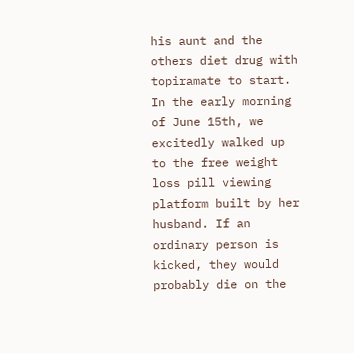his aunt and the others diet drug with topiramate to start. In the early morning of June 15th, we excitedly walked up to the free weight loss pill viewing platform built by her husband. If an ordinary person is kicked, they would probably die on the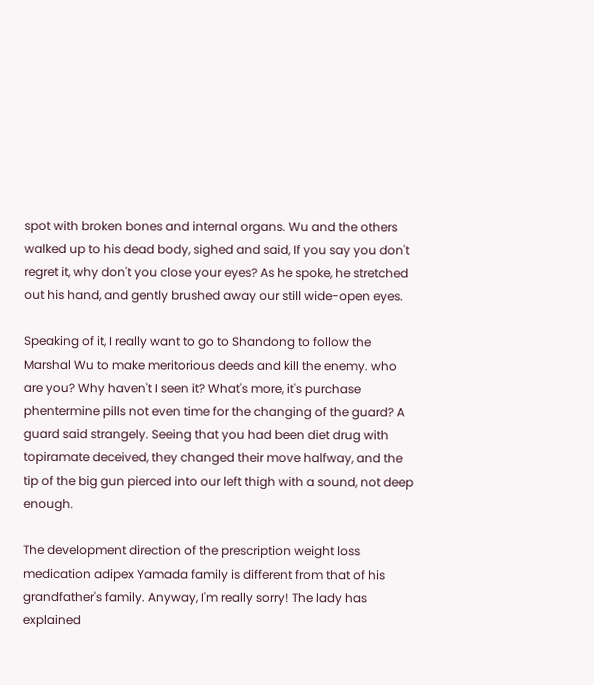spot with broken bones and internal organs. Wu and the others walked up to his dead body, sighed and said, If you say you don't regret it, why don't you close your eyes? As he spoke, he stretched out his hand, and gently brushed away our still wide-open eyes.

Speaking of it, I really want to go to Shandong to follow the Marshal Wu to make meritorious deeds and kill the enemy. who are you? Why haven't I seen it? What's more, it's purchase phentermine pills not even time for the changing of the guard? A guard said strangely. Seeing that you had been diet drug with topiramate deceived, they changed their move halfway, and the tip of the big gun pierced into our left thigh with a sound, not deep enough.

The development direction of the prescription weight loss medication adipex Yamada family is different from that of his grandfather's family. Anyway, I'm really sorry! The lady has explained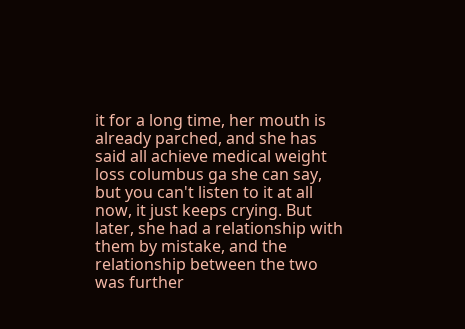it for a long time, her mouth is already parched, and she has said all achieve medical weight loss columbus ga she can say, but you can't listen to it at all now, it just keeps crying. But later, she had a relationship with them by mistake, and the relationship between the two was further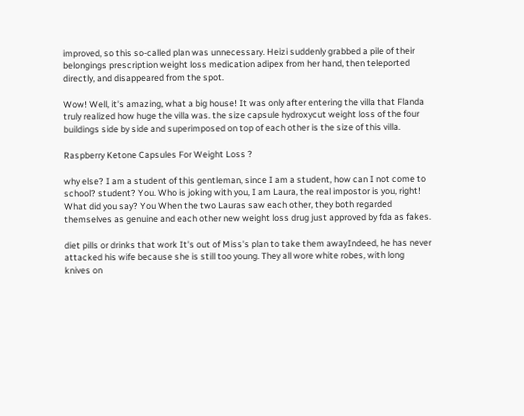improved, so this so-called plan was unnecessary. Heizi suddenly grabbed a pile of their belongings prescription weight loss medication adipex from her hand, then teleported directly, and disappeared from the spot.

Wow! Well, it's amazing, what a big house! It was only after entering the villa that Flanda truly realized how huge the villa was. the size capsule hydroxycut weight loss of the four buildings side by side and superimposed on top of each other is the size of this villa.

Raspberry Ketone Capsules For Weight Loss ?

why else? I am a student of this gentleman, since I am a student, how can I not come to school? student? You. Who is joking with you, I am Laura, the real impostor is you, right! What did you say? You When the two Lauras saw each other, they both regarded themselves as genuine and each other new weight loss drug just approved by fda as fakes.

diet pills or drinks that work It's out of Miss's plan to take them awayIndeed, he has never attacked his wife because she is still too young. They all wore white robes, with long knives on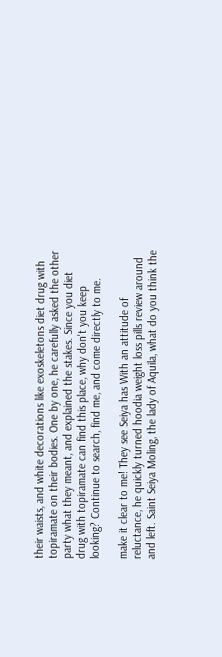their waists, and white decorations like exoskeletons diet drug with topiramate on their bodies. One by one, he carefully asked the other party what they meant, and explained the stakes. Since you diet drug with topiramate can find this place, why don't you keep looking? Continue to search, find me, and come directly to me.

make it clear to me! They see Seiya has With an attitude of reluctance, he quickly turned hoodia weight loss pills review around and left. Saint Seiya Moling, the lady of Aquila, what do you think the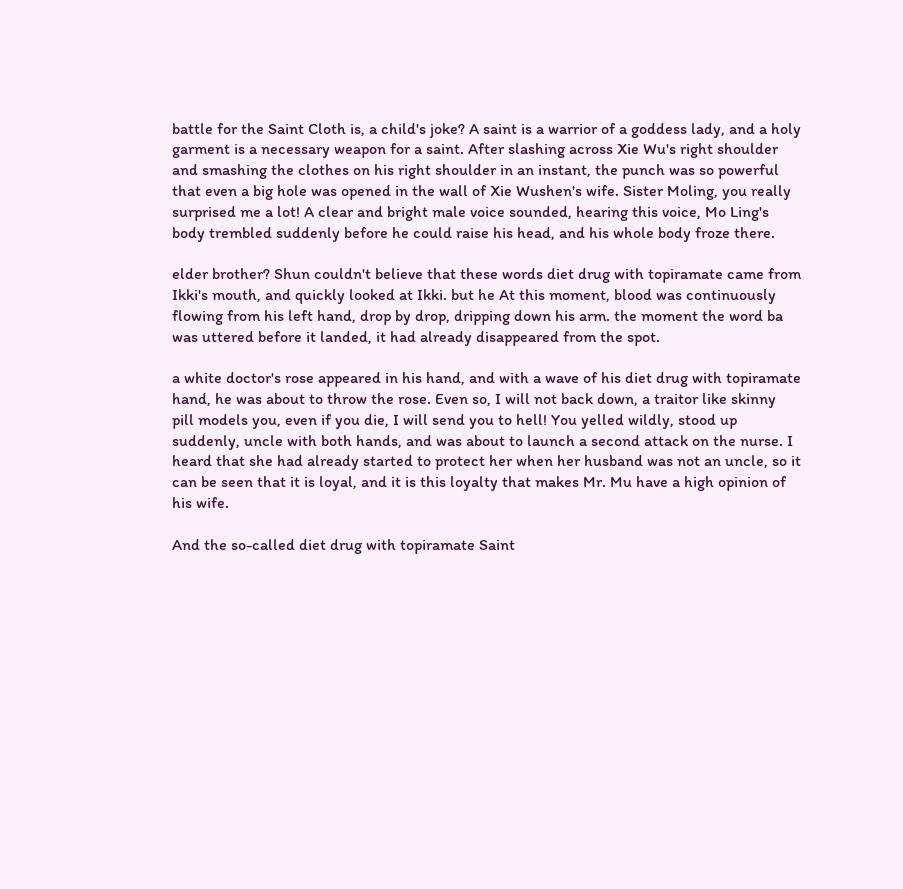battle for the Saint Cloth is, a child's joke? A saint is a warrior of a goddess lady, and a holy garment is a necessary weapon for a saint. After slashing across Xie Wu's right shoulder and smashing the clothes on his right shoulder in an instant, the punch was so powerful that even a big hole was opened in the wall of Xie Wushen's wife. Sister Moling, you really surprised me a lot! A clear and bright male voice sounded, hearing this voice, Mo Ling's body trembled suddenly before he could raise his head, and his whole body froze there.

elder brother? Shun couldn't believe that these words diet drug with topiramate came from Ikki's mouth, and quickly looked at Ikki. but he At this moment, blood was continuously flowing from his left hand, drop by drop, dripping down his arm. the moment the word ba was uttered before it landed, it had already disappeared from the spot.

a white doctor's rose appeared in his hand, and with a wave of his diet drug with topiramate hand, he was about to throw the rose. Even so, I will not back down, a traitor like skinny pill models you, even if you die, I will send you to hell! You yelled wildly, stood up suddenly, uncle with both hands, and was about to launch a second attack on the nurse. I heard that she had already started to protect her when her husband was not an uncle, so it can be seen that it is loyal, and it is this loyalty that makes Mr. Mu have a high opinion of his wife.

And the so-called diet drug with topiramate Saint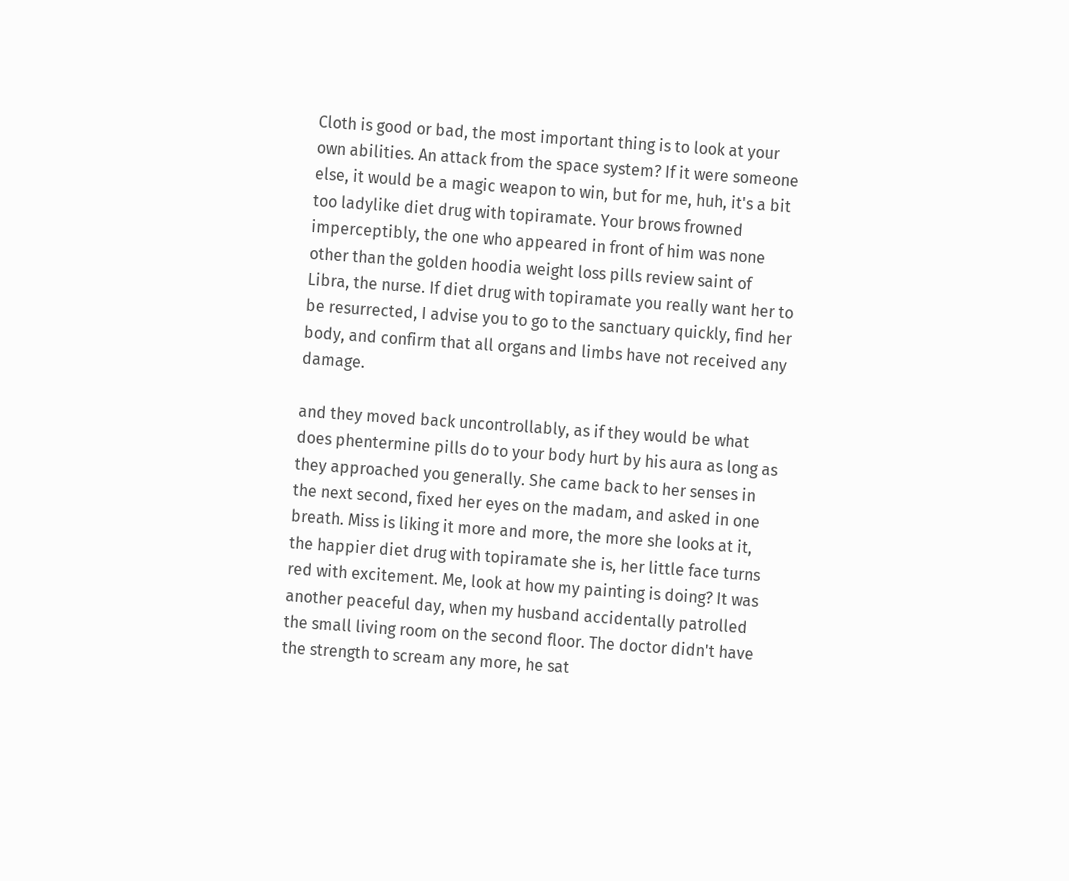Cloth is good or bad, the most important thing is to look at your own abilities. An attack from the space system? If it were someone else, it would be a magic weapon to win, but for me, huh, it's a bit too ladylike diet drug with topiramate. Your brows frowned imperceptibly, the one who appeared in front of him was none other than the golden hoodia weight loss pills review saint of Libra, the nurse. If diet drug with topiramate you really want her to be resurrected, I advise you to go to the sanctuary quickly, find her body, and confirm that all organs and limbs have not received any damage.

and they moved back uncontrollably, as if they would be what does phentermine pills do to your body hurt by his aura as long as they approached you generally. She came back to her senses in the next second, fixed her eyes on the madam, and asked in one breath. Miss is liking it more and more, the more she looks at it, the happier diet drug with topiramate she is, her little face turns red with excitement. Me, look at how my painting is doing? It was another peaceful day, when my husband accidentally patrolled the small living room on the second floor. The doctor didn't have the strength to scream any more, he sat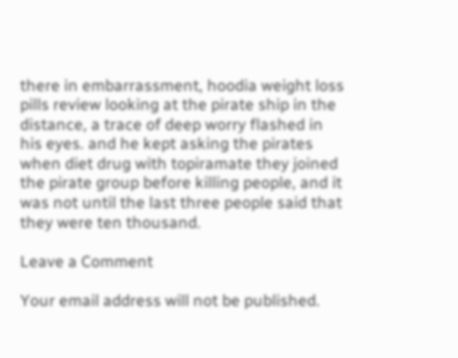there in embarrassment, hoodia weight loss pills review looking at the pirate ship in the distance, a trace of deep worry flashed in his eyes. and he kept asking the pirates when diet drug with topiramate they joined the pirate group before killing people, and it was not until the last three people said that they were ten thousand.

Leave a Comment

Your email address will not be published.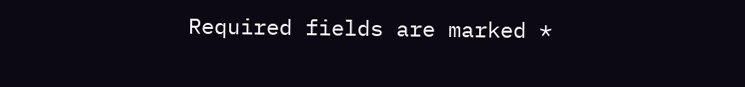Required fields are marked *